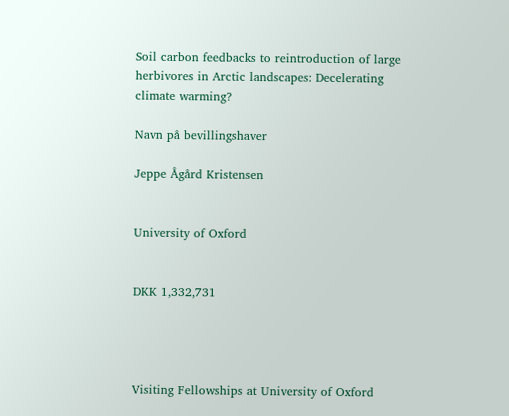Soil carbon feedbacks to reintroduction of large herbivores in Arctic landscapes: Decelerating climate warming?

Navn på bevillingshaver

Jeppe Ågård Kristensen


University of Oxford


DKK 1,332,731




Visiting Fellowships at University of Oxford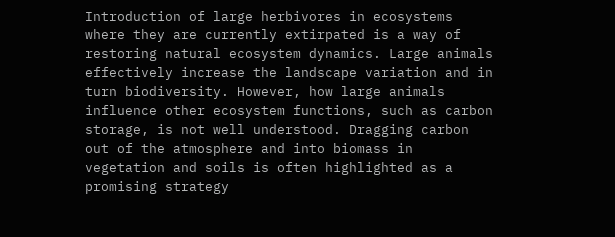Introduction of large herbivores in ecosystems where they are currently extirpated is a way of restoring natural ecosystem dynamics. Large animals effectively increase the landscape variation and in turn biodiversity. However, how large animals influence other ecosystem functions, such as carbon storage, is not well understood. Dragging carbon out of the atmosphere and into biomass in vegetation and soils is often highlighted as a promising strategy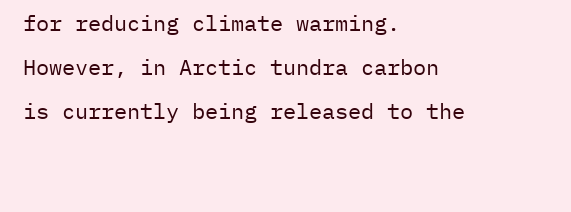for reducing climate warming. However, in Arctic tundra carbon is currently being released to the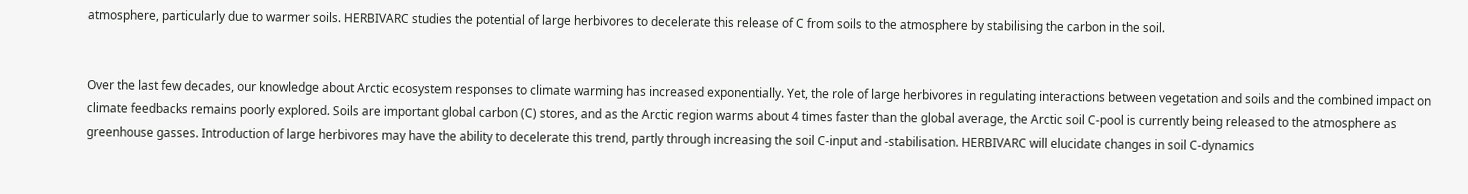atmosphere, particularly due to warmer soils. HERBIVARC studies the potential of large herbivores to decelerate this release of C from soils to the atmosphere by stabilising the carbon in the soil.


Over the last few decades, our knowledge about Arctic ecosystem responses to climate warming has increased exponentially. Yet, the role of large herbivores in regulating interactions between vegetation and soils and the combined impact on climate feedbacks remains poorly explored. Soils are important global carbon (C) stores, and as the Arctic region warms about 4 times faster than the global average, the Arctic soil C-pool is currently being released to the atmosphere as greenhouse gasses. Introduction of large herbivores may have the ability to decelerate this trend, partly through increasing the soil C-input and -stabilisation. HERBIVARC will elucidate changes in soil C-dynamics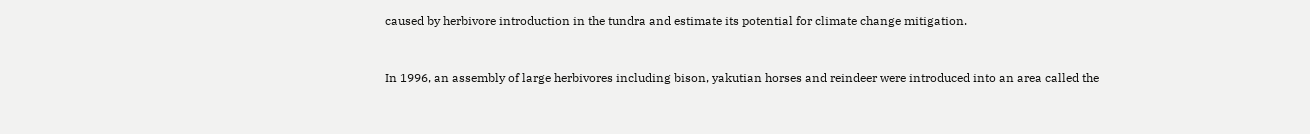caused by herbivore introduction in the tundra and estimate its potential for climate change mitigation.


In 1996, an assembly of large herbivores including bison, yakutian horses and reindeer were introduced into an area called the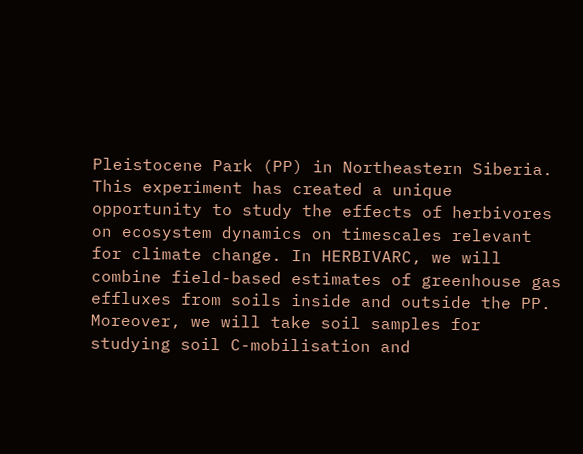Pleistocene Park (PP) in Northeastern Siberia. This experiment has created a unique opportunity to study the effects of herbivores on ecosystem dynamics on timescales relevant for climate change. In HERBIVARC, we will combine field-based estimates of greenhouse gas effluxes from soils inside and outside the PP. Moreover, we will take soil samples for studying soil C-mobilisation and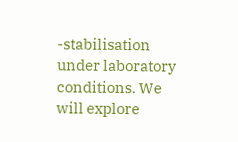-stabilisation under laboratory conditions. We will explore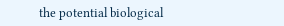the potential biological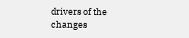drivers of the changes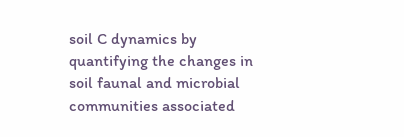soil C dynamics by quantifying the changes in soil faunal and microbial communities associated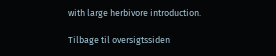with large herbivore introduction.

Tilbage til oversigtssiden